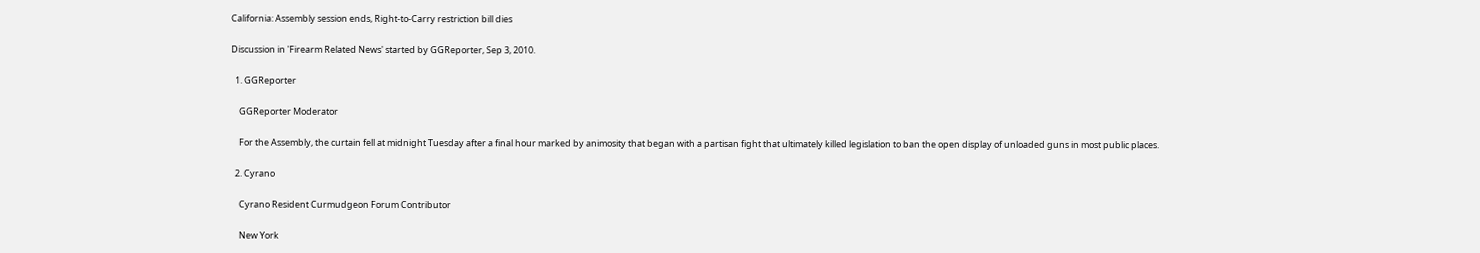California: Assembly session ends, Right-to-Carry restriction bill dies

Discussion in 'Firearm Related News' started by GGReporter, Sep 3, 2010.

  1. GGReporter

    GGReporter Moderator

    For the Assembly, the curtain fell at midnight Tuesday after a final hour marked by animosity that began with a partisan fight that ultimately killed legislation to ban the open display of unloaded guns in most public places.

  2. Cyrano

    Cyrano Resident Curmudgeon Forum Contributor

    New York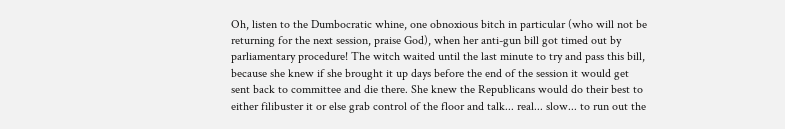Oh, listen to the Dumbocratic whine, one obnoxious bitch in particular (who will not be returning for the next session, praise God), when her anti-gun bill got timed out by parliamentary procedure! The witch waited until the last minute to try and pass this bill, because she knew if she brought it up days before the end of the session it would get sent back to committee and die there. She knew the Republicans would do their best to either filibuster it or else grab control of the floor and talk... real... slow... to run out the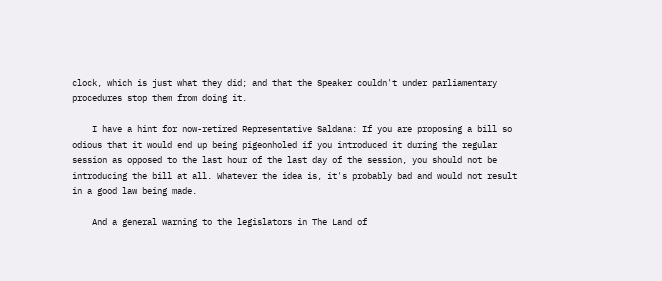clock, which is just what they did; and that the Speaker couldn't under parliamentary procedures stop them from doing it.

    I have a hint for now-retired Representative Saldana: If you are proposing a bill so odious that it would end up being pigeonholed if you introduced it during the regular session as opposed to the last hour of the last day of the session, you should not be introducing the bill at all. Whatever the idea is, it's probably bad and would not result in a good law being made.

    And a general warning to the legislators in The Land of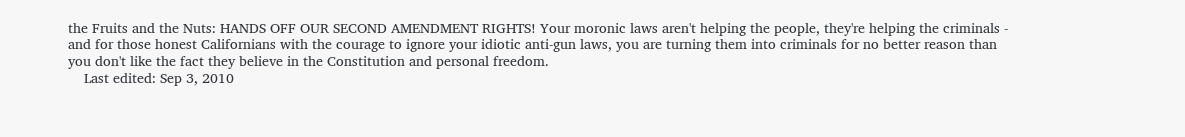the Fruits and the Nuts: HANDS OFF OUR SECOND AMENDMENT RIGHTS! Your moronic laws aren't helping the people, they're helping the criminals - and for those honest Californians with the courage to ignore your idiotic anti-gun laws, you are turning them into criminals for no better reason than you don't like the fact they believe in the Constitution and personal freedom.
    Last edited: Sep 3, 2010